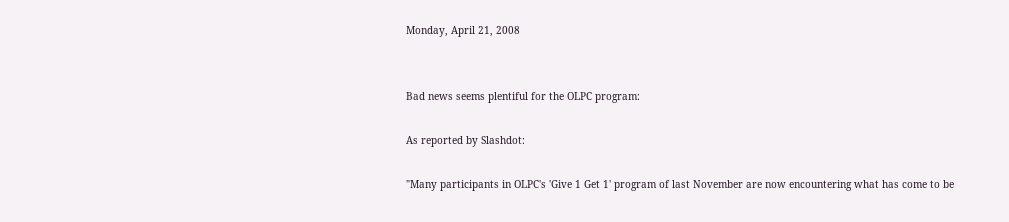Monday, April 21, 2008


Bad news seems plentiful for the OLPC program:

As reported by Slashdot:

"Many participants in OLPC's 'Give 1 Get 1' program of last November are now encountering what has come to be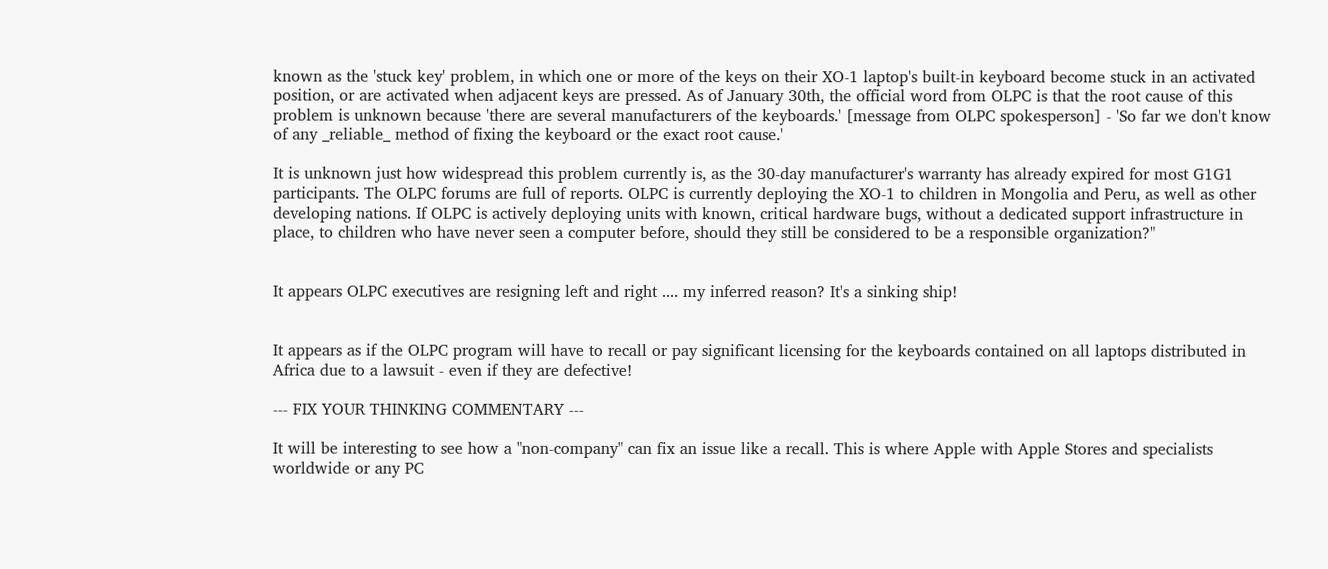known as the 'stuck key' problem, in which one or more of the keys on their XO-1 laptop's built-in keyboard become stuck in an activated position, or are activated when adjacent keys are pressed. As of January 30th, the official word from OLPC is that the root cause of this problem is unknown because 'there are several manufacturers of the keyboards.' [message from OLPC spokesperson] - 'So far we don't know of any _reliable_ method of fixing the keyboard or the exact root cause.'

It is unknown just how widespread this problem currently is, as the 30-day manufacturer's warranty has already expired for most G1G1 participants. The OLPC forums are full of reports. OLPC is currently deploying the XO-1 to children in Mongolia and Peru, as well as other developing nations. If OLPC is actively deploying units with known, critical hardware bugs, without a dedicated support infrastructure in place, to children who have never seen a computer before, should they still be considered to be a responsible organization?"


It appears OLPC executives are resigning left and right .... my inferred reason? It's a sinking ship!


It appears as if the OLPC program will have to recall or pay significant licensing for the keyboards contained on all laptops distributed in Africa due to a lawsuit - even if they are defective!

--- FIX YOUR THINKING COMMENTARY ---

It will be interesting to see how a "non-company" can fix an issue like a recall. This is where Apple with Apple Stores and specialists worldwide or any PC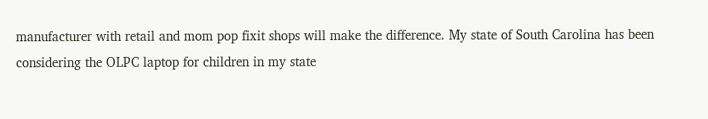manufacturer with retail and mom pop fixit shops will make the difference. My state of South Carolina has been considering the OLPC laptop for children in my state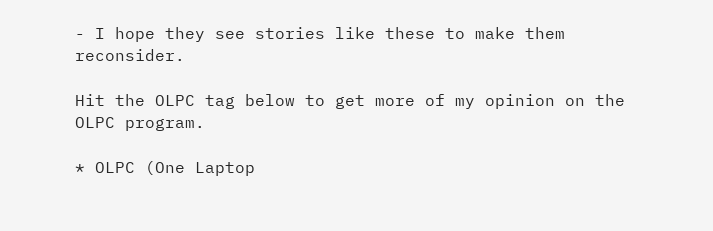- I hope they see stories like these to make them reconsider.

Hit the OLPC tag below to get more of my opinion on the OLPC program.

* OLPC (One Laptop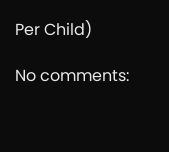Per Child)

No comments: